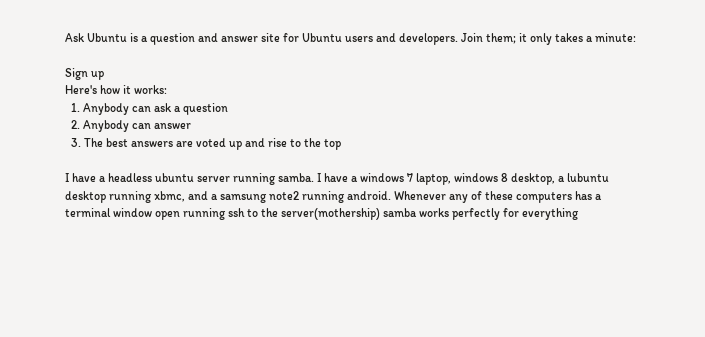Ask Ubuntu is a question and answer site for Ubuntu users and developers. Join them; it only takes a minute:

Sign up
Here's how it works:
  1. Anybody can ask a question
  2. Anybody can answer
  3. The best answers are voted up and rise to the top

I have a headless ubuntu server running samba. I have a windows 7 laptop, windows 8 desktop, a lubuntu desktop running xbmc, and a samsung note2 running android. Whenever any of these computers has a terminal window open running ssh to the server(mothership) samba works perfectly for everything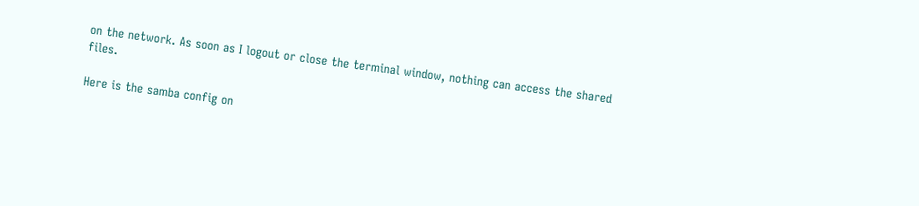on the network. As soon as I logout or close the terminal window, nothing can access the shared files.

Here is the samba config on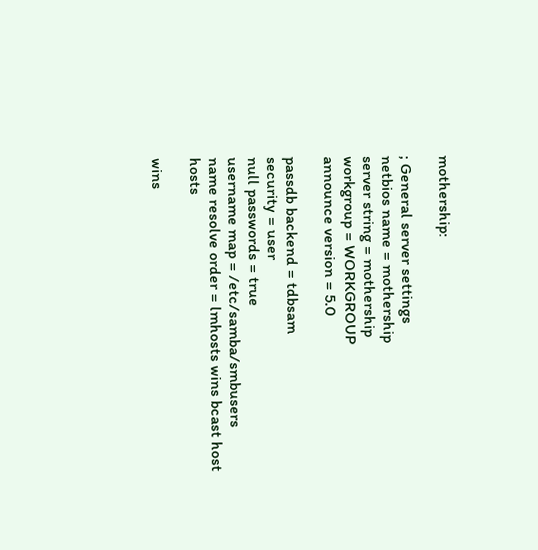mothership:

; General server settings
netbios name = mothership
server string = mothership
workgroup = WORKGROUP
announce version = 5.0

passdb backend = tdbsam
security = user
null passwords = true
username map = /etc/samba/smbusers
name resolve order = lmhosts wins bcast host hosts

wins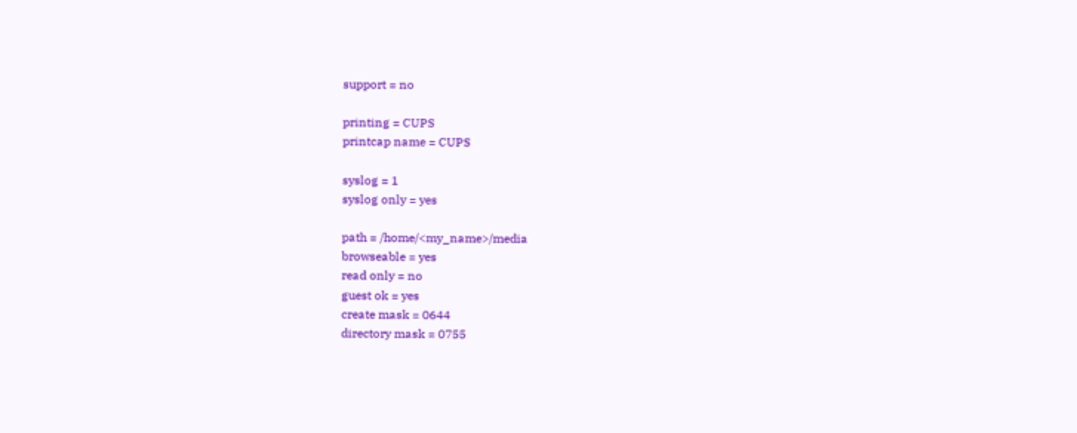support = no

printing = CUPS
printcap name = CUPS

syslog = 1
syslog only = yes

path = /home/<my_name>/media
browseable = yes
read only = no
guest ok = yes
create mask = 0644
directory mask = 0755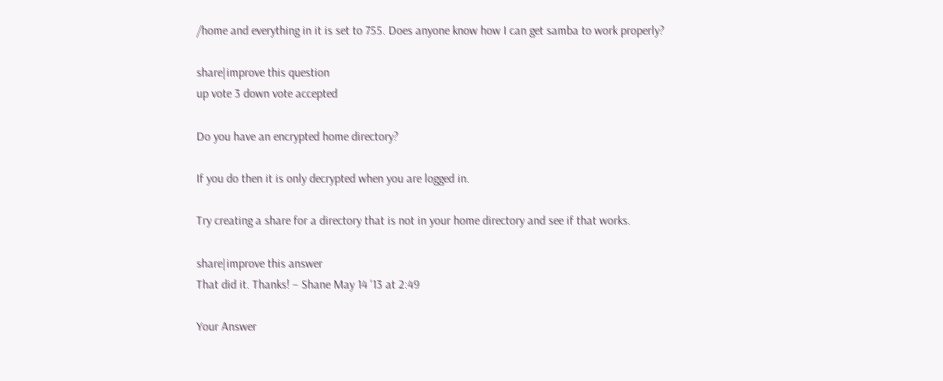/home and everything in it is set to 755. Does anyone know how I can get samba to work properly?

share|improve this question
up vote 3 down vote accepted

Do you have an encrypted home directory?

If you do then it is only decrypted when you are logged in.

Try creating a share for a directory that is not in your home directory and see if that works.

share|improve this answer
That did it. Thanks! – Shane May 14 '13 at 2:49

Your Answer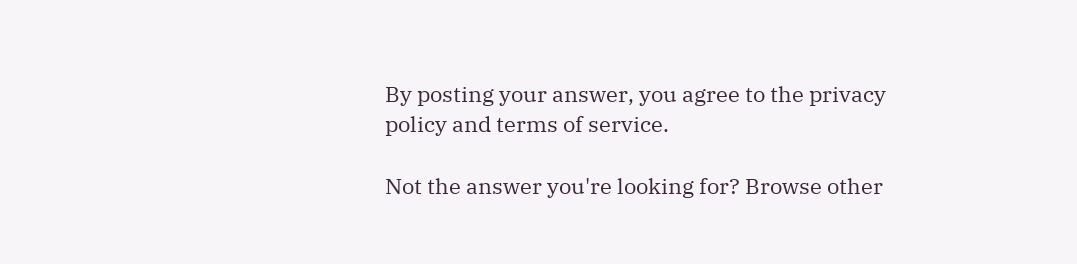By posting your answer, you agree to the privacy policy and terms of service.

Not the answer you're looking for? Browse other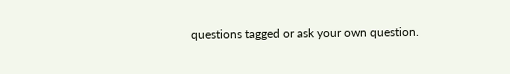questions tagged or ask your own question.